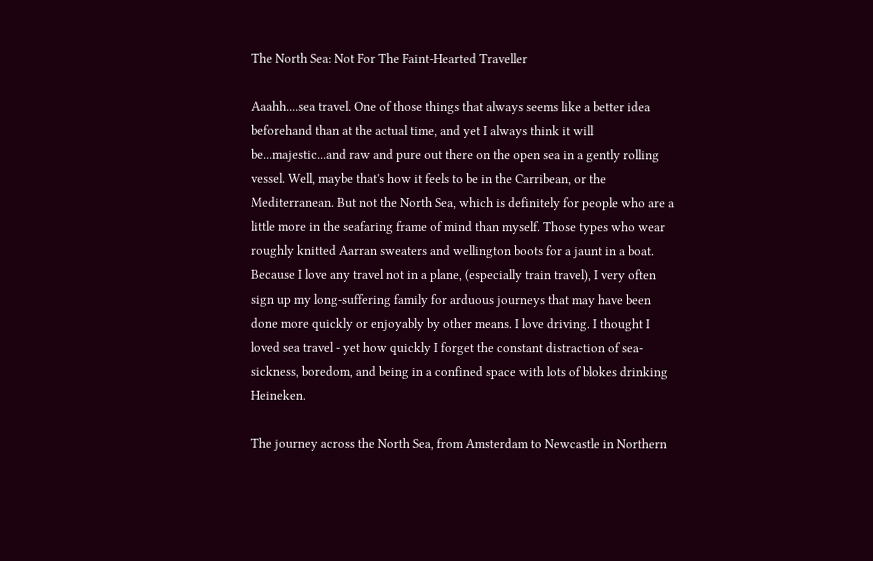The North Sea: Not For The Faint-Hearted Traveller

Aaahh....sea travel. One of those things that always seems like a better idea beforehand than at the actual time, and yet I always think it will be...majestic...and raw and pure out there on the open sea in a gently rolling vessel. Well, maybe that's how it feels to be in the Carribean, or the Mediterranean. But not the North Sea, which is definitely for people who are a little more in the seafaring frame of mind than myself. Those types who wear roughly knitted Aarran sweaters and wellington boots for a jaunt in a boat. Because I love any travel not in a plane, (especially train travel), I very often sign up my long-suffering family for arduous journeys that may have been done more quickly or enjoyably by other means. I love driving. I thought I loved sea travel - yet how quickly I forget the constant distraction of sea-sickness, boredom, and being in a confined space with lots of blokes drinking Heineken.

The journey across the North Sea, from Amsterdam to Newcastle in Northern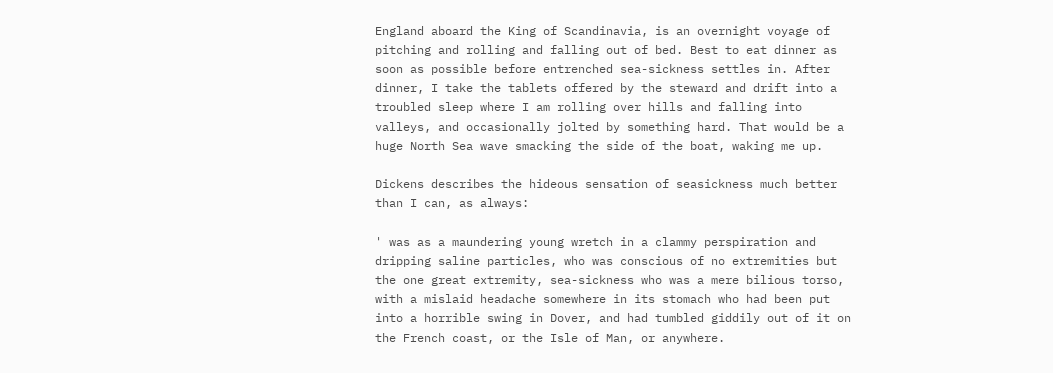England aboard the King of Scandinavia, is an overnight voyage of pitching and rolling and falling out of bed. Best to eat dinner as soon as possible before entrenched sea-sickness settles in. After dinner, I take the tablets offered by the steward and drift into a troubled sleep where I am rolling over hills and falling into valleys, and occasionally jolted by something hard. That would be a huge North Sea wave smacking the side of the boat, waking me up.

Dickens describes the hideous sensation of seasickness much better than I can, as always:

' was as a maundering young wretch in a clammy perspiration and dripping saline particles, who was conscious of no extremities but the one great extremity, sea-sickness who was a mere bilious torso, with a mislaid headache somewhere in its stomach who had been put into a horrible swing in Dover, and had tumbled giddily out of it on the French coast, or the Isle of Man, or anywhere.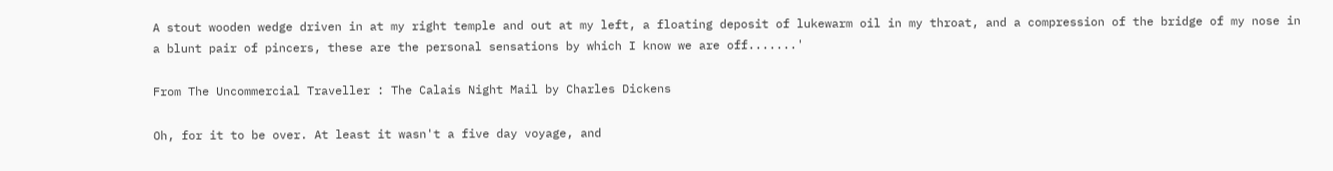A stout wooden wedge driven in at my right temple and out at my left, a floating deposit of lukewarm oil in my throat, and a compression of the bridge of my nose in a blunt pair of pincers, these are the personal sensations by which I know we are off.......'

From The Uncommercial Traveller : The Calais Night Mail by Charles Dickens

Oh, for it to be over. At least it wasn't a five day voyage, and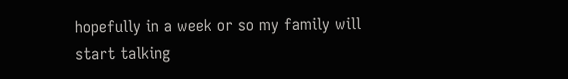hopefully in a week or so my family will start talking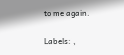to me again.

Labels: ,